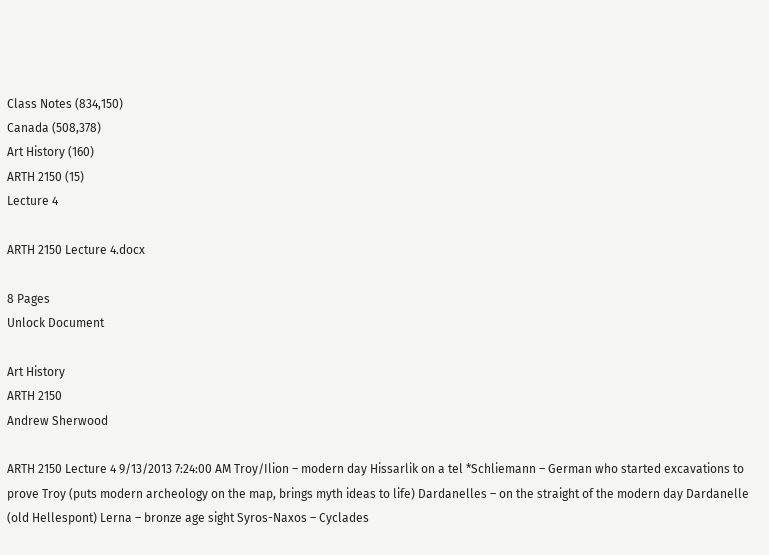Class Notes (834,150)
Canada (508,378)
Art History (160)
ARTH 2150 (15)
Lecture 4

ARTH 2150 Lecture 4.docx

8 Pages
Unlock Document

Art History
ARTH 2150
Andrew Sherwood

ARTH 2150 Lecture 4 9/13/2013 7:24:00 AM Troy/Ilion – modern day Hissarlik on a tel *Schliemann – German who started excavations to prove Troy (puts modern archeology on the map, brings myth ideas to life) Dardanelles – on the straight of the modern day Dardanelle (old Hellespont) Lerna – bronze age sight Syros-Naxos – Cyclades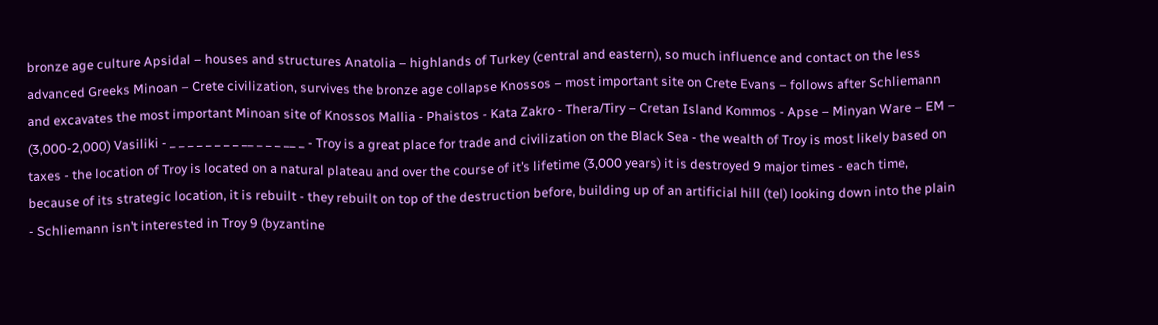bronze age culture Apsidal – houses and structures Anatolia – highlands of Turkey (central and eastern), so much influence and contact on the less advanced Greeks Minoan – Crete civilization, survives the bronze age collapse Knossos – most important site on Crete Evans – follows after Schliemann and excavates the most important Minoan site of Knossos Mallia - Phaistos - Kata Zakro - Thera/Tiry – Cretan Island Kommos - Apse – Minyan Ware – EM – (3,000-2,000) Vasiliki - _ _ _ _ _ _ _ _ __ _ _ _ __ _ - Troy is a great place for trade and civilization on the Black Sea - the wealth of Troy is most likely based on taxes - the location of Troy is located on a natural plateau and over the course of it’s lifetime (3,000 years) it is destroyed 9 major times - each time, because of its strategic location, it is rebuilt - they rebuilt on top of the destruction before, building up of an artificial hill (tel) looking down into the plain - Schliemann isn’t interested in Troy 9 (byzantine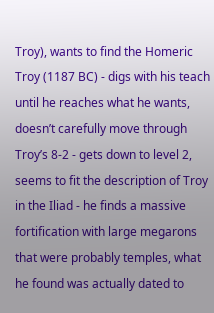Troy), wants to find the Homeric Troy (1187 BC) - digs with his teach until he reaches what he wants, doesn’t carefully move through Troy’s 8-2 - gets down to level 2, seems to fit the description of Troy in the Iliad - he finds a massive fortification with large megarons that were probably temples, what he found was actually dated to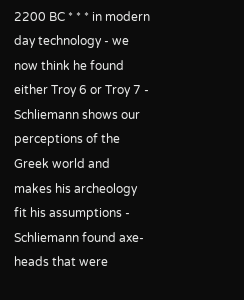2200 BC * * * in modern day technology - we now think he found either Troy 6 or Troy 7 - Schliemann shows our perceptions of the Greek world and makes his archeology fit his assumptions - Schliemann found axe-heads that were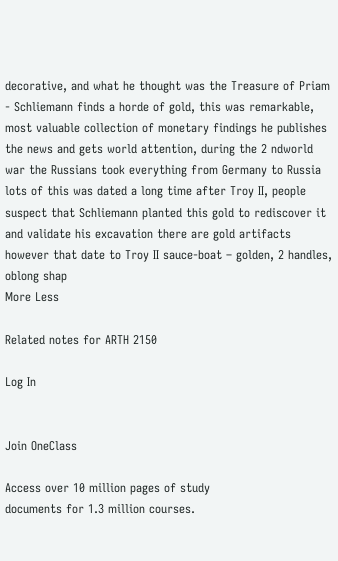decorative, and what he thought was the Treasure of Priam - Schliemann finds a horde of gold, this was remarkable, most valuable collection of monetary findings he publishes the news and gets world attention, during the 2 ndworld war the Russians took everything from Germany to Russia lots of this was dated a long time after Troy II, people suspect that Schliemann planted this gold to rediscover it and validate his excavation there are gold artifacts however that date to Troy II sauce-boat – golden, 2 handles, oblong shap
More Less

Related notes for ARTH 2150

Log In


Join OneClass

Access over 10 million pages of study
documents for 1.3 million courses.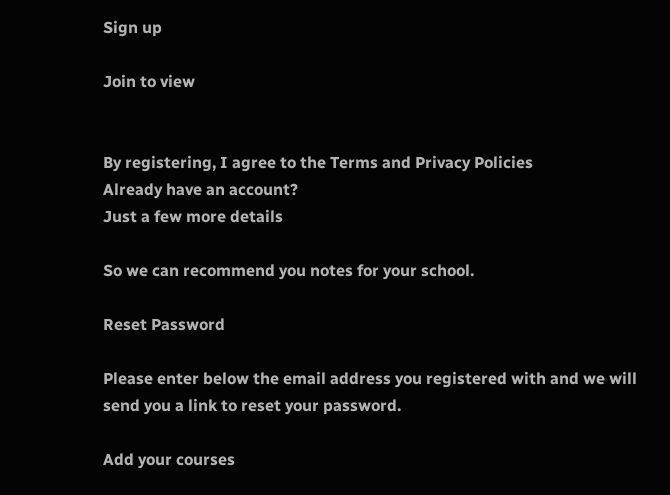Sign up

Join to view


By registering, I agree to the Terms and Privacy Policies
Already have an account?
Just a few more details

So we can recommend you notes for your school.

Reset Password

Please enter below the email address you registered with and we will send you a link to reset your password.

Add your courses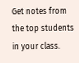Get notes from the top students in your class.